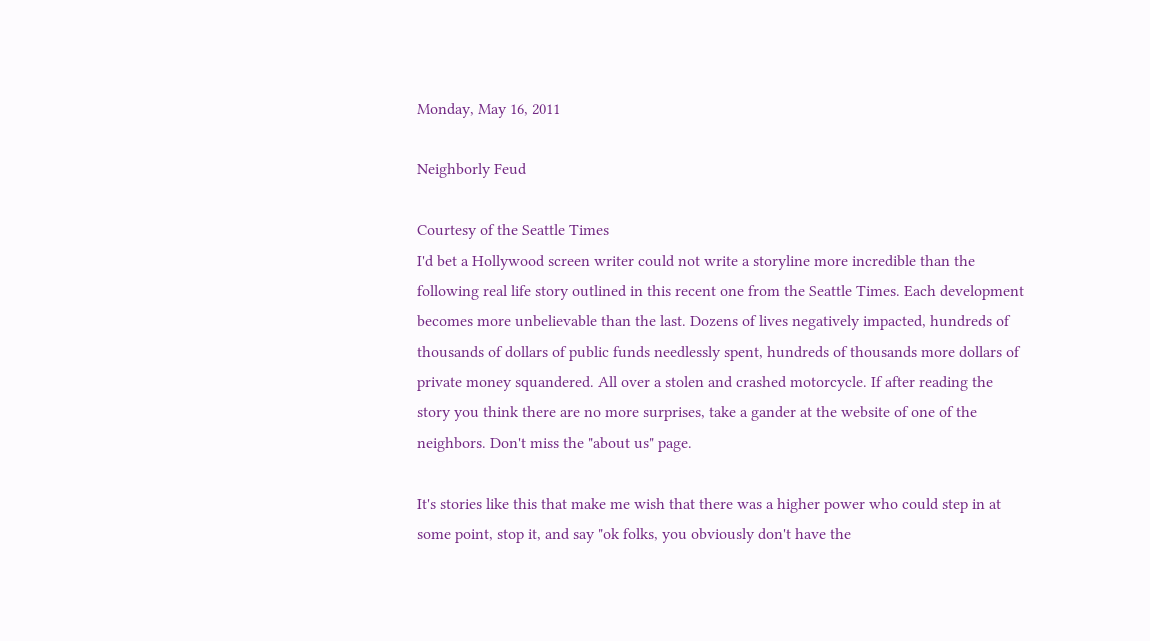Monday, May 16, 2011

Neighborly Feud

Courtesy of the Seattle Times
I'd bet a Hollywood screen writer could not write a storyline more incredible than the following real life story outlined in this recent one from the Seattle Times. Each development becomes more unbelievable than the last. Dozens of lives negatively impacted, hundreds of thousands of dollars of public funds needlessly spent, hundreds of thousands more dollars of private money squandered. All over a stolen and crashed motorcycle. If after reading the story you think there are no more surprises, take a gander at the website of one of the neighbors. Don't miss the "about us" page.

It's stories like this that make me wish that there was a higher power who could step in at some point, stop it, and say "ok folks, you obviously don't have the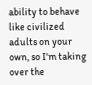ability to behave like civilized adults on your own, so I'm taking over the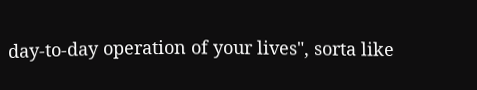day-to-day operation of your lives", sorta like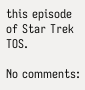this episode of Star Trek TOS.

No comments: